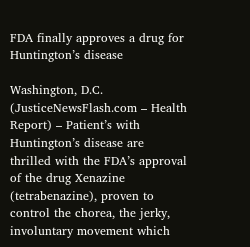FDA finally approves a drug for Huntington’s disease

Washington, D.C. (JusticeNewsFlash.com – Health Report) – Patient’s with Huntington’s disease are thrilled with the FDA’s approval of the drug Xenazine (tetrabenazine), proven to control the chorea, the jerky, involuntary movement which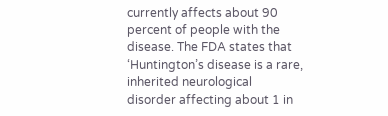currently affects about 90 percent of people with the disease. The FDA states that ‘Huntington’s disease is a rare, inherited neurological disorder affecting about 1 in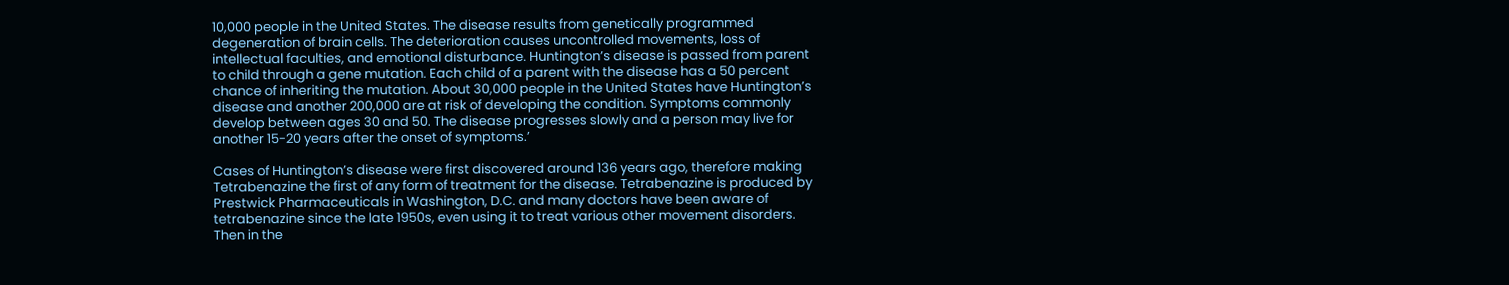10,000 people in the United States. The disease results from genetically programmed degeneration of brain cells. The deterioration causes uncontrolled movements, loss of intellectual faculties, and emotional disturbance. Huntington’s disease is passed from parent to child through a gene mutation. Each child of a parent with the disease has a 50 percent chance of inheriting the mutation. About 30,000 people in the United States have Huntington’s disease and another 200,000 are at risk of developing the condition. Symptoms commonly develop between ages 30 and 50. The disease progresses slowly and a person may live for another 15-20 years after the onset of symptoms.’

Cases of Huntington’s disease were first discovered around 136 years ago, therefore making Tetrabenazine the first of any form of treatment for the disease. Tetrabenazine is produced by Prestwick Pharmaceuticals in Washington, D.C. and many doctors have been aware of tetrabenazine since the late 1950s, even using it to treat various other movement disorders. Then in the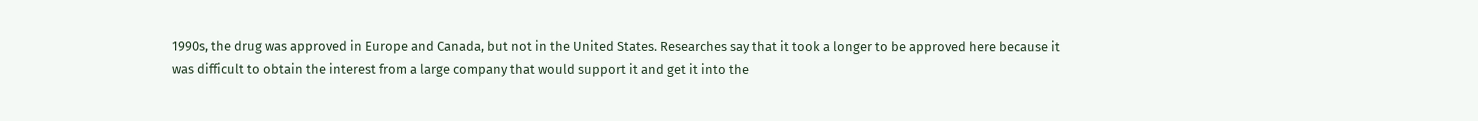1990s, the drug was approved in Europe and Canada, but not in the United States. Researches say that it took a longer to be approved here because it was difficult to obtain the interest from a large company that would support it and get it into the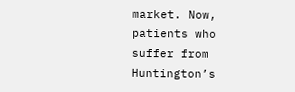market. Now, patients who suffer from Huntington’s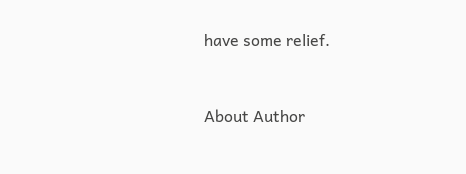have some relief.


About Author